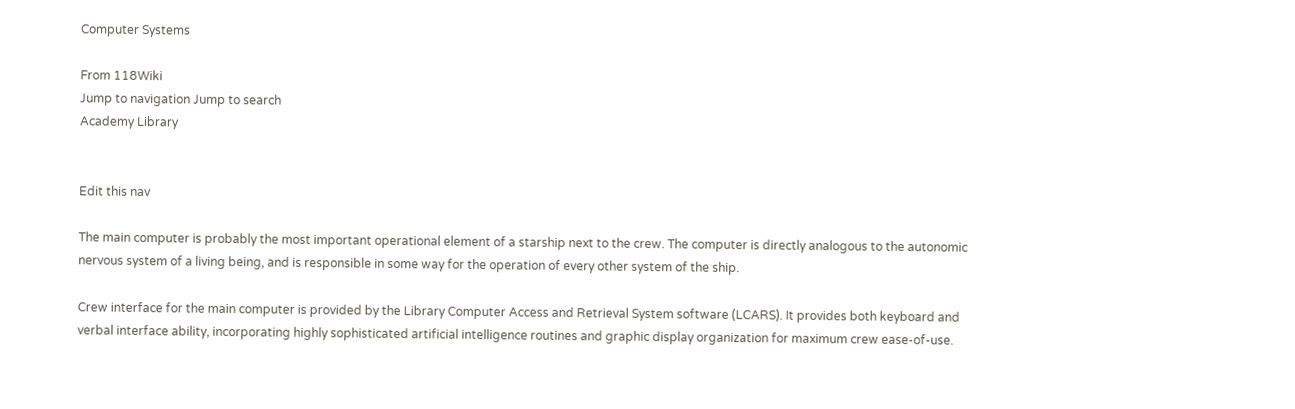Computer Systems

From 118Wiki
Jump to navigation Jump to search
Academy Library


Edit this nav

The main computer is probably the most important operational element of a starship next to the crew. The computer is directly analogous to the autonomic nervous system of a living being, and is responsible in some way for the operation of every other system of the ship.

Crew interface for the main computer is provided by the Library Computer Access and Retrieval System software (LCARS). It provides both keyboard and verbal interface ability, incorporating highly sophisticated artificial intelligence routines and graphic display organization for maximum crew ease-of-use.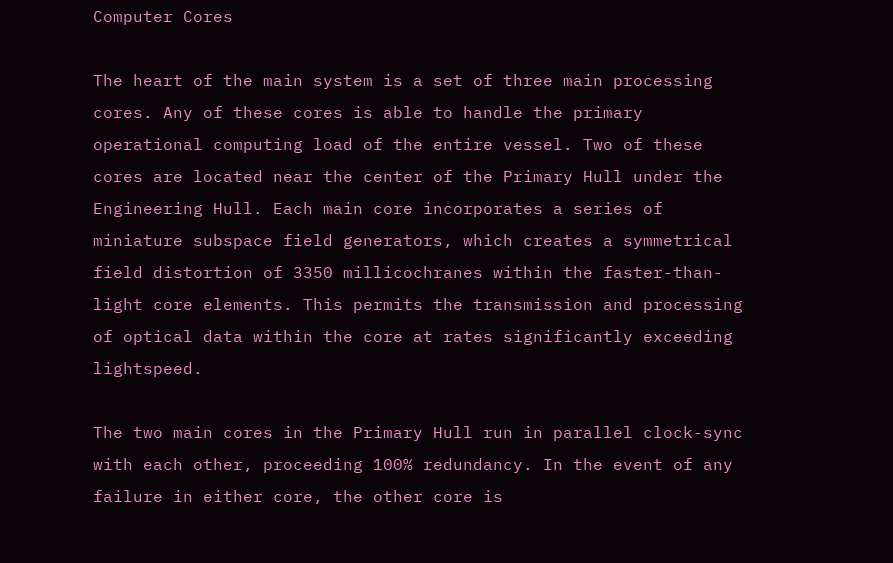Computer Cores

The heart of the main system is a set of three main processing cores. Any of these cores is able to handle the primary operational computing load of the entire vessel. Two of these cores are located near the center of the Primary Hull under the Engineering Hull. Each main core incorporates a series of miniature subspace field generators, which creates a symmetrical field distortion of 3350 millicochranes within the faster-than-light core elements. This permits the transmission and processing of optical data within the core at rates significantly exceeding lightspeed.

The two main cores in the Primary Hull run in parallel clock-sync with each other, proceeding 100% redundancy. In the event of any failure in either core, the other core is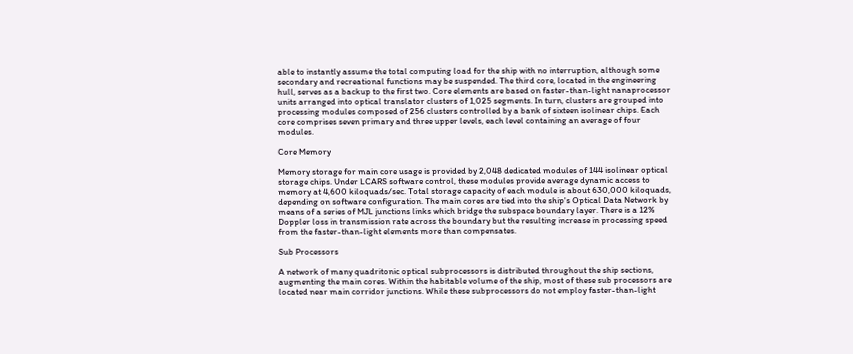able to instantly assume the total computing load for the ship with no interruption, although some secondary and recreational functions may be suspended. The third core, located in the engineering hull, serves as a backup to the first two. Core elements are based on faster-than-light nanaprocessor units arranged into optical translator clusters of 1,025 segments. In turn, clusters are grouped into processing modules composed of 256 clusters controlled by a bank of sixteen isolinear chips. Each core comprises seven primary and three upper levels, each level containing an average of four modules.

Core Memory

Memory storage for main core usage is provided by 2,048 dedicated modules of 144 isolinear optical storage chips. Under LCARS software control, these modules provide average dynamic access to memory at 4,600 kiloquads/sec. Total storage capacity of each module is about 630,000 kiloquads, depending on software configuration. The main cores are tied into the ship's Optical Data Network by means of a series of MJL junctions links which bridge the subspace boundary layer. There is a 12% Doppler loss in transmission rate across the boundary but the resulting increase in processing speed from the faster-than-light elements more than compensates.

Sub Processors

A network of many quadritonic optical subprocessors is distributed throughout the ship sections, augmenting the main cores. Within the habitable volume of the ship, most of these sub processors are located near main corridor junctions. While these subprocessors do not employ faster-than-light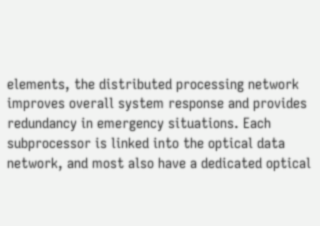elements, the distributed processing network improves overall system response and provides redundancy in emergency situations. Each subprocessor is linked into the optical data network, and most also have a dedicated optical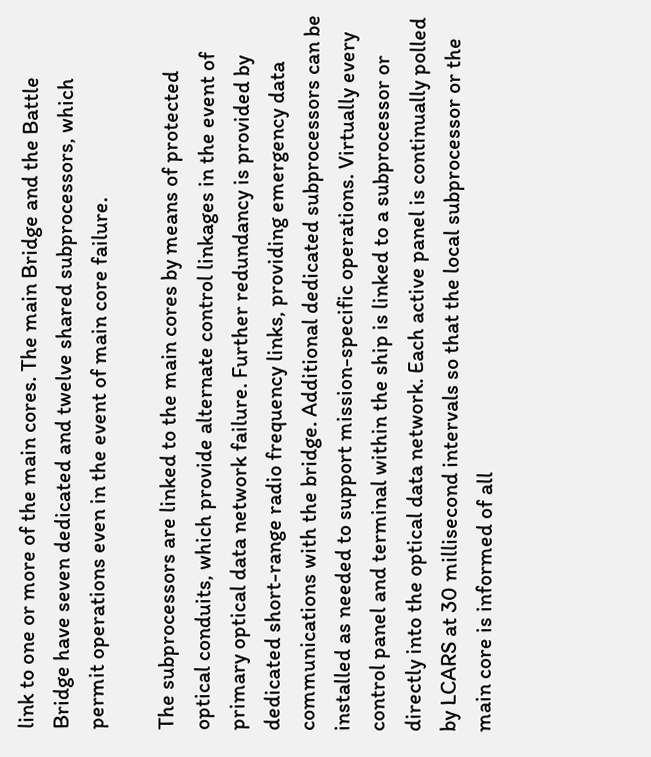link to one or more of the main cores. The main Bridge and the Battle Bridge have seven dedicated and twelve shared subprocessors, which permit operations even in the event of main core failure.

The subprocessors are linked to the main cores by means of protected optical conduits, which provide alternate control linkages in the event of primary optical data network failure. Further redundancy is provided by dedicated short-range radio frequency links, providing emergency data communications with the bridge. Additional dedicated subprocessors can be installed as needed to support mission-specific operations. Virtually every control panel and terminal within the ship is linked to a subprocessor or directly into the optical data network. Each active panel is continually polled by LCARS at 30 millisecond intervals so that the local subprocessor or the main core is informed of all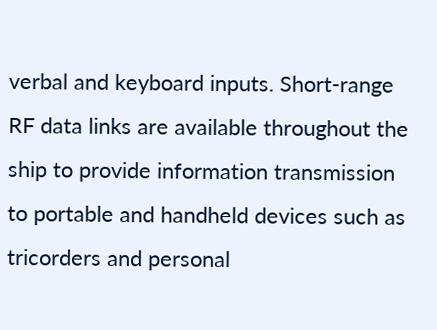verbal and keyboard inputs. Short-range RF data links are available throughout the ship to provide information transmission to portable and handheld devices such as tricorders and personal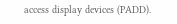access display devices (PADD).